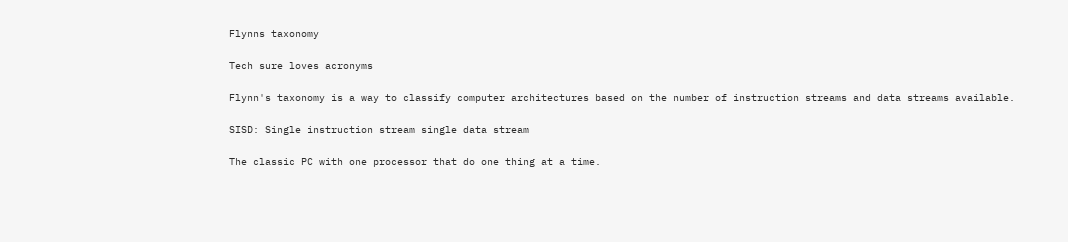Flynns taxonomy

Tech sure loves acronyms

Flynn's taxonomy is a way to classify computer architectures based on the number of instruction streams and data streams available.

SISD: Single instruction stream single data stream

The classic PC with one processor that do one thing at a time.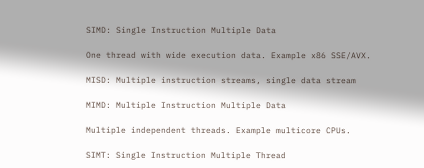SIMD: Single Instruction Multiple Data

One thread with wide execution data. Example x86 SSE/AVX.

MISD: Multiple instruction streams, single data stream

MIMD: Multiple Instruction Multiple Data

Multiple independent threads. Example multicore CPUs.

SIMT: Single Instruction Multiple Thread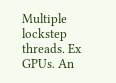Multiple lockstep threads. Ex GPUs. An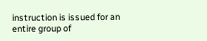instruction is issued for an entire group of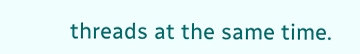threads at the same time.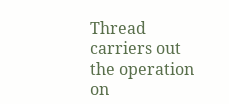Thread carriers out the operation on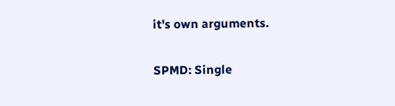it's own arguments.

SPMD: Single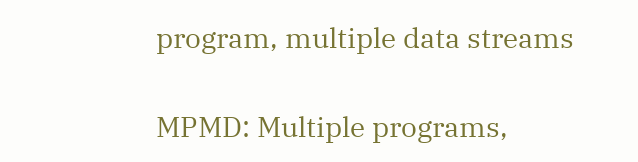program, multiple data streams

MPMD: Multiple programs,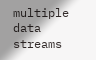multiple data streams